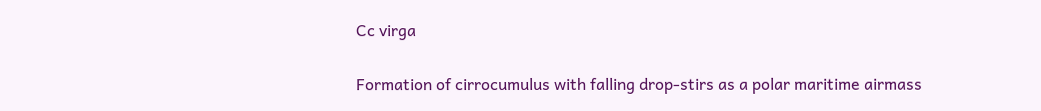Cc virga

Formation of cirrocumulus with falling drop-stirs as a polar maritime airmass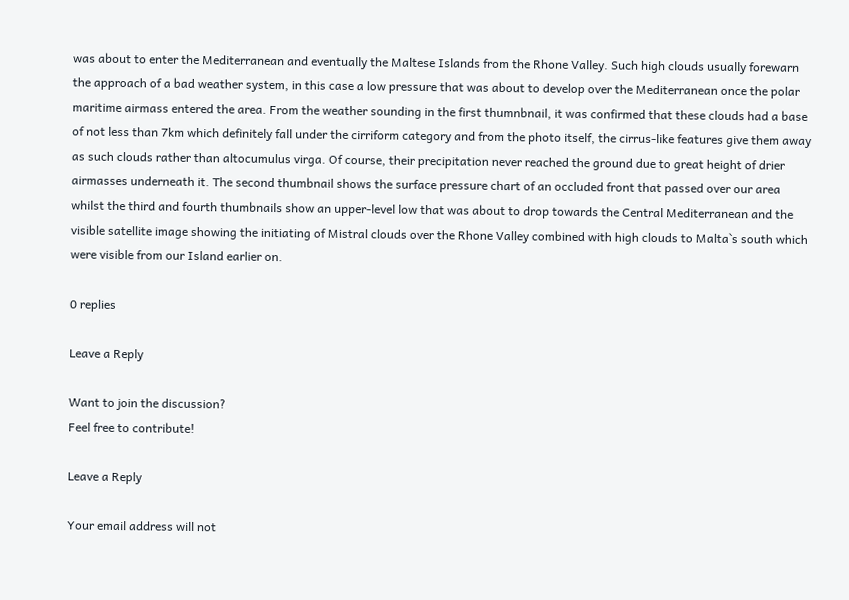was about to enter the Mediterranean and eventually the Maltese Islands from the Rhone Valley. Such high clouds usually forewarn the approach of a bad weather system, in this case a low pressure that was about to develop over the Mediterranean once the polar maritime airmass entered the area. From the weather sounding in the first thumnbnail, it was confirmed that these clouds had a base of not less than 7km which definitely fall under the cirriform category and from the photo itself, the cirrus-like features give them away as such clouds rather than altocumulus virga. Of course, their precipitation never reached the ground due to great height of drier airmasses underneath it. The second thumbnail shows the surface pressure chart of an occluded front that passed over our area whilst the third and fourth thumbnails show an upper-level low that was about to drop towards the Central Mediterranean and the visible satellite image showing the initiating of Mistral clouds over the Rhone Valley combined with high clouds to Malta`s south which were visible from our Island earlier on.

0 replies

Leave a Reply

Want to join the discussion?
Feel free to contribute!

Leave a Reply

Your email address will not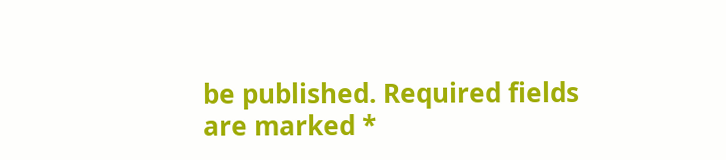be published. Required fields are marked *